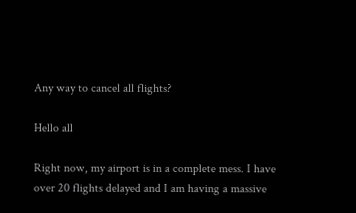Any way to cancel all flights?

Hello all

Right now, my airport is in a complete mess. I have over 20 flights delayed and I am having a massive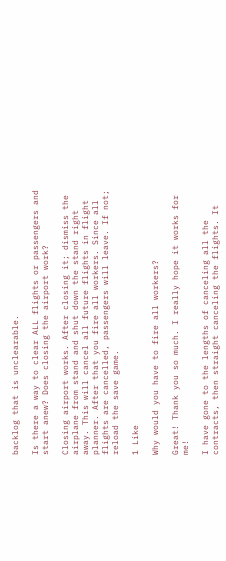backlog that is unclearable.

Is there a way to clear ALL flights or passengers and start anew? Does closing the airport work?

Closing airport works. After closing it; dismiss the airplane from stand and shut down the stand right away. This will cancel all future flights in flight planner. After that you fire all workers. Since all flights are cancelled, passengers will leave. If not; reload the save game.

1 Like

Why would you have to fire all workers?

Great! Thank you so much. I really hope it works for me!

I have gone to the lengths of canceling all the contracts, then straight canceling the flights. It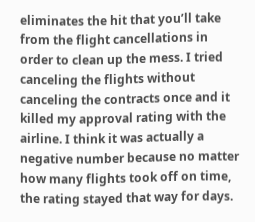eliminates the hit that you’ll take from the flight cancellations in order to clean up the mess. I tried canceling the flights without canceling the contracts once and it killed my approval rating with the airline. I think it was actually a negative number because no matter how many flights took off on time, the rating stayed that way for days.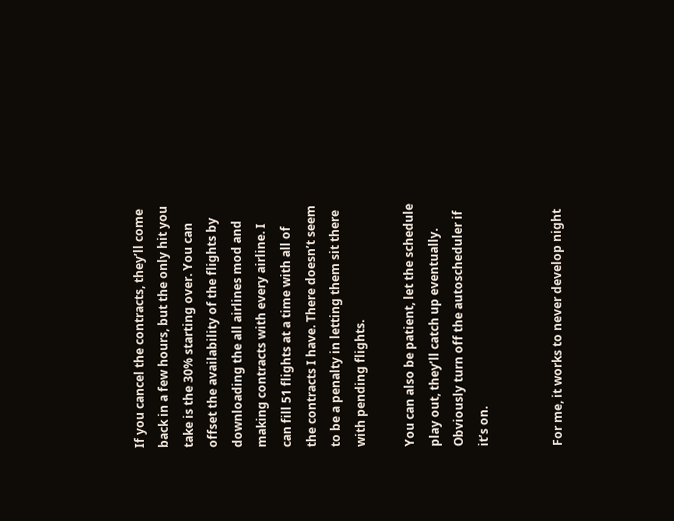If you cancel the contracts, they’ll come back in a few hours, but the only hit you take is the 30% starting over. You can offset the availability of the flights by downloading the all airlines mod and making contracts with every airline. I can fill 51 flights at a time with all of the contracts I have. There doesn’t seem to be a penalty in letting them sit there with pending flights.

You can also be patient, let the schedule play out, they’ll catch up eventually. Obviously turn off the autoscheduler if it’s on.


For me, it works to never develop night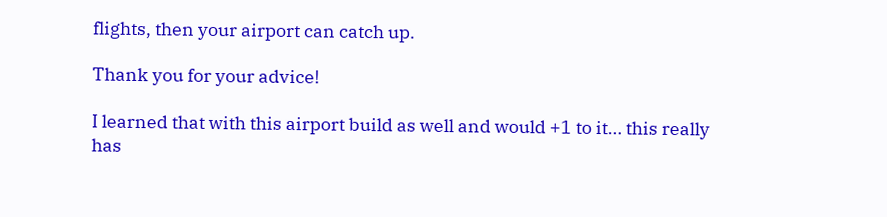flights, then your airport can catch up.

Thank you for your advice!

I learned that with this airport build as well and would +1 to it… this really has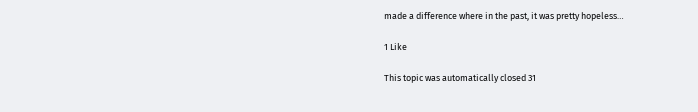made a difference where in the past, it was pretty hopeless…

1 Like

This topic was automatically closed 31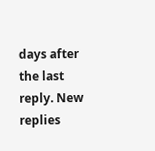days after the last reply. New replies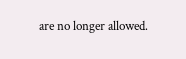are no longer allowed.